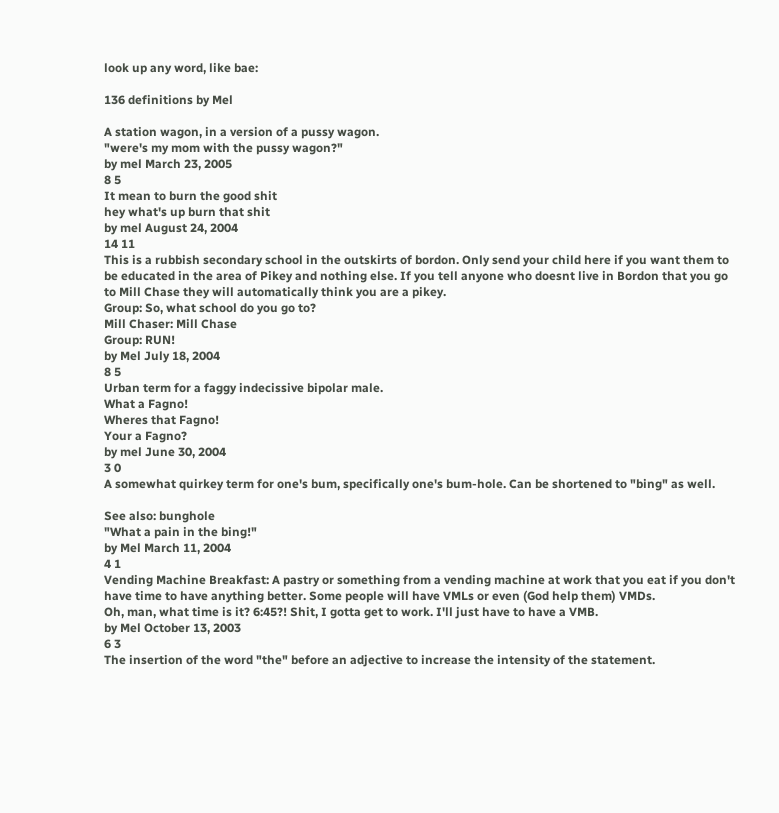look up any word, like bae:

136 definitions by Mel

A station wagon, in a version of a pussy wagon.
"were's my mom with the pussy wagon?"
by mel March 23, 2005
8 5
It mean to burn the good shit
hey what's up burn that shit
by mel August 24, 2004
14 11
This is a rubbish secondary school in the outskirts of bordon. Only send your child here if you want them to be educated in the area of Pikey and nothing else. If you tell anyone who doesnt live in Bordon that you go to Mill Chase they will automatically think you are a pikey.
Group: So, what school do you go to?
Mill Chaser: Mill Chase
Group: RUN!
by Mel July 18, 2004
8 5
Urban term for a faggy indecissive bipolar male.
What a Fagno!
Wheres that Fagno!
Your a Fagno?
by mel June 30, 2004
3 0
A somewhat quirkey term for one's bum, specifically one's bum-hole. Can be shortened to "bing" as well.

See also: bunghole
"What a pain in the bing!"
by Mel March 11, 2004
4 1
Vending Machine Breakfast: A pastry or something from a vending machine at work that you eat if you don't have time to have anything better. Some people will have VMLs or even (God help them) VMDs.
Oh, man, what time is it? 6:45?! Shit, I gotta get to work. I'll just have to have a VMB.
by Mel October 13, 2003
6 3
The insertion of the word "the" before an adjective to increase the intensity of the statement.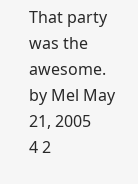That party was the awesome.
by Mel May 21, 2005
4 2